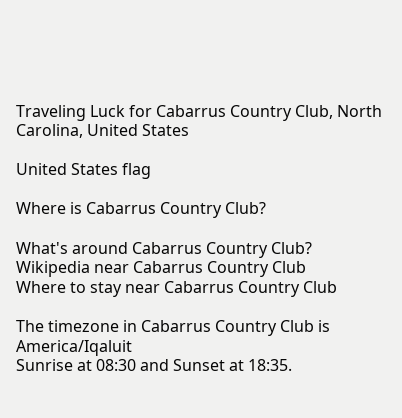Traveling Luck for Cabarrus Country Club, North Carolina, United States

United States flag

Where is Cabarrus Country Club?

What's around Cabarrus Country Club?
Wikipedia near Cabarrus Country Club
Where to stay near Cabarrus Country Club

The timezone in Cabarrus Country Club is America/Iqaluit
Sunrise at 08:30 and Sunset at 18:35.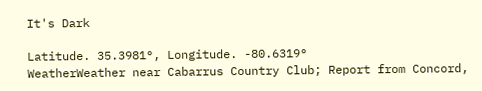It's Dark

Latitude. 35.3981°, Longitude. -80.6319°
WeatherWeather near Cabarrus Country Club; Report from Concord,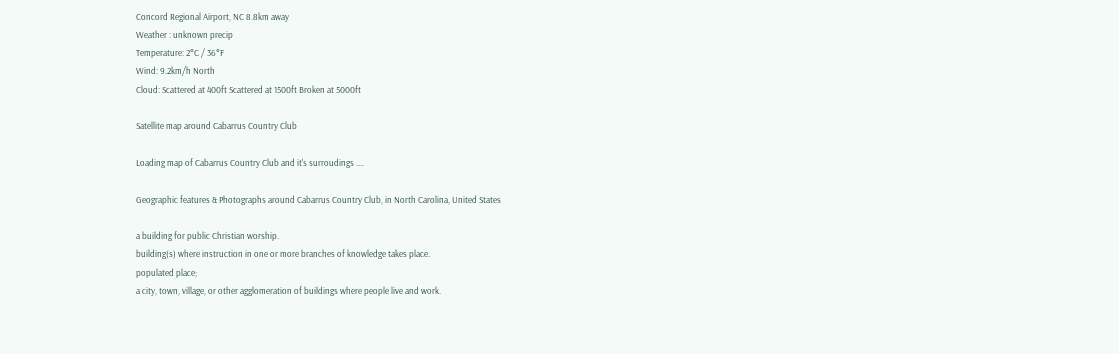Concord Regional Airport, NC 8.8km away
Weather : unknown precip
Temperature: 2°C / 36°F
Wind: 9.2km/h North
Cloud: Scattered at 400ft Scattered at 1500ft Broken at 5000ft

Satellite map around Cabarrus Country Club

Loading map of Cabarrus Country Club and it's surroudings ....

Geographic features & Photographs around Cabarrus Country Club, in North Carolina, United States

a building for public Christian worship.
building(s) where instruction in one or more branches of knowledge takes place.
populated place;
a city, town, village, or other agglomeration of buildings where people live and work.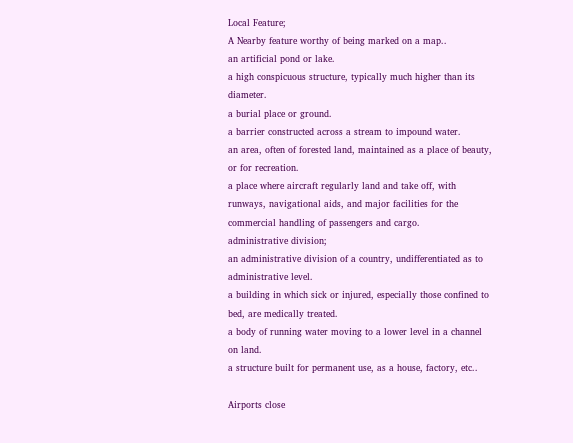Local Feature;
A Nearby feature worthy of being marked on a map..
an artificial pond or lake.
a high conspicuous structure, typically much higher than its diameter.
a burial place or ground.
a barrier constructed across a stream to impound water.
an area, often of forested land, maintained as a place of beauty, or for recreation.
a place where aircraft regularly land and take off, with runways, navigational aids, and major facilities for the commercial handling of passengers and cargo.
administrative division;
an administrative division of a country, undifferentiated as to administrative level.
a building in which sick or injured, especially those confined to bed, are medically treated.
a body of running water moving to a lower level in a channel on land.
a structure built for permanent use, as a house, factory, etc..

Airports close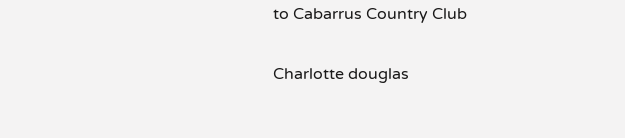to Cabarrus Country Club

Charlotte douglas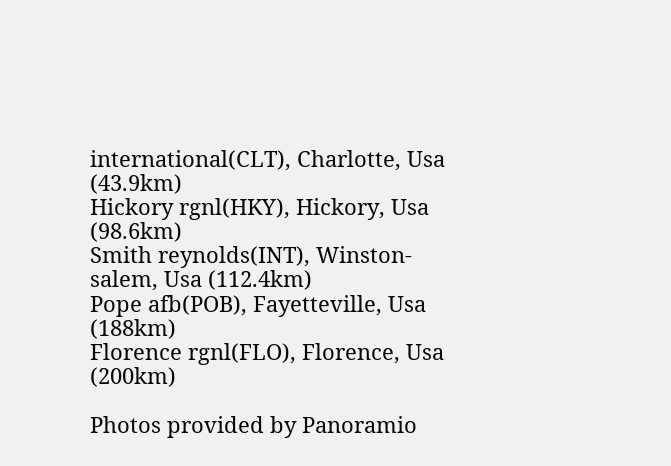international(CLT), Charlotte, Usa (43.9km)
Hickory rgnl(HKY), Hickory, Usa (98.6km)
Smith reynolds(INT), Winston-salem, Usa (112.4km)
Pope afb(POB), Fayetteville, Usa (188km)
Florence rgnl(FLO), Florence, Usa (200km)

Photos provided by Panoramio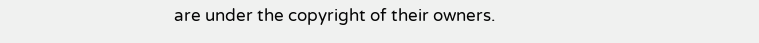are under the copyright of their owners.